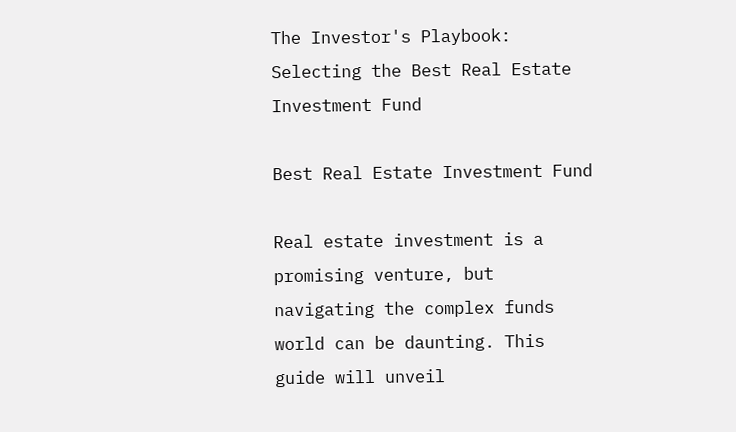The Investor's Playbook: Selecting the Best Real Estate Investment Fund

Best Real Estate Investment Fund

Real estate investment is a promising venture, but navigating the complex funds world can be daunting. This guide will unveil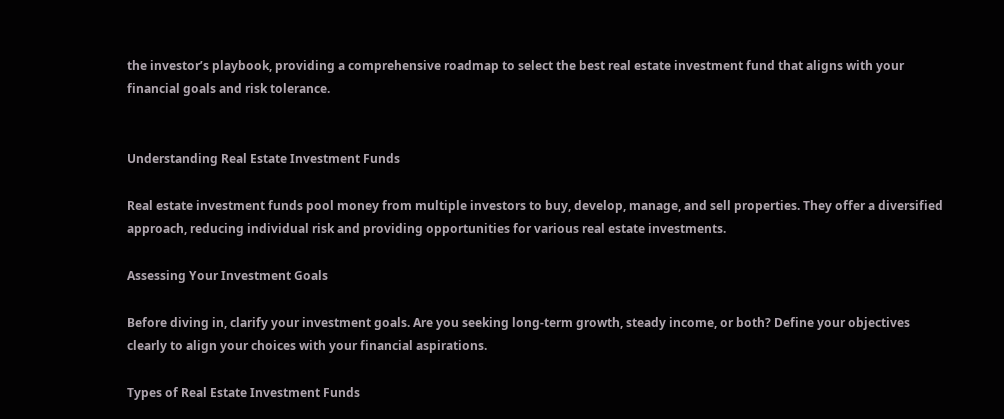the investor’s playbook, providing a comprehensive roadmap to select the best real estate investment fund that aligns with your financial goals and risk tolerance.


Understanding Real Estate Investment Funds

Real estate investment funds pool money from multiple investors to buy, develop, manage, and sell properties. They offer a diversified approach, reducing individual risk and providing opportunities for various real estate investments.

Assessing Your Investment Goals

Before diving in, clarify your investment goals. Are you seeking long-term growth, steady income, or both? Define your objectives clearly to align your choices with your financial aspirations.

Types of Real Estate Investment Funds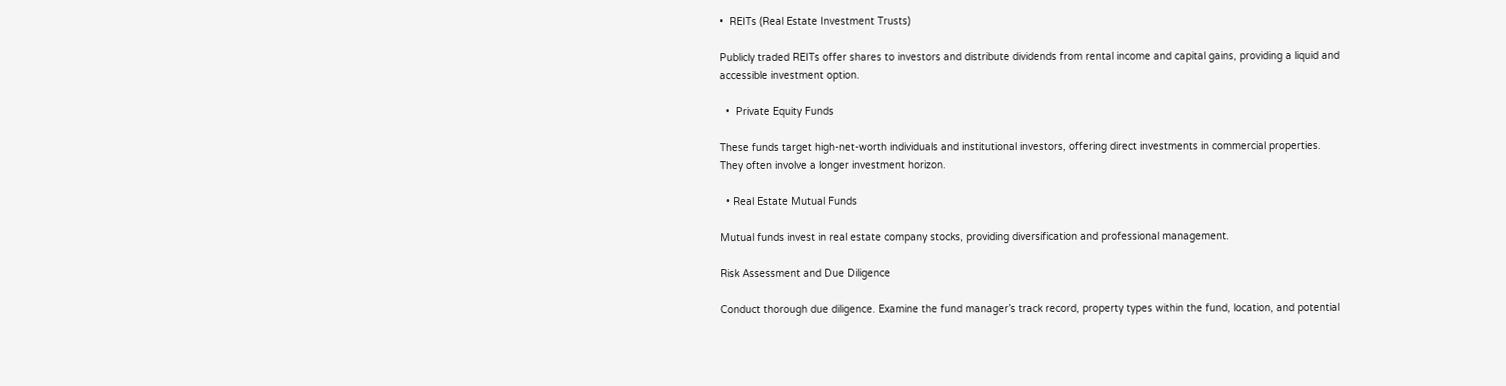•  REITs (Real Estate Investment Trusts)

Publicly traded REITs offer shares to investors and distribute dividends from rental income and capital gains, providing a liquid and accessible investment option.

  •  Private Equity Funds

These funds target high-net-worth individuals and institutional investors, offering direct investments in commercial properties. They often involve a longer investment horizon.

  • Real Estate Mutual Funds

Mutual funds invest in real estate company stocks, providing diversification and professional management.

Risk Assessment and Due Diligence

Conduct thorough due diligence. Examine the fund manager’s track record, property types within the fund, location, and potential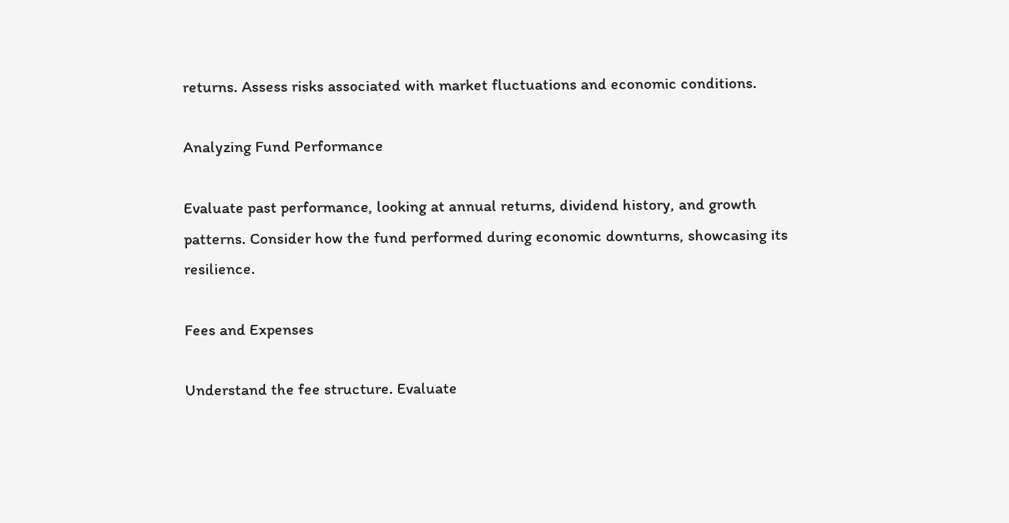returns. Assess risks associated with market fluctuations and economic conditions.

Analyzing Fund Performance

Evaluate past performance, looking at annual returns, dividend history, and growth patterns. Consider how the fund performed during economic downturns, showcasing its resilience.

Fees and Expenses

Understand the fee structure. Evaluate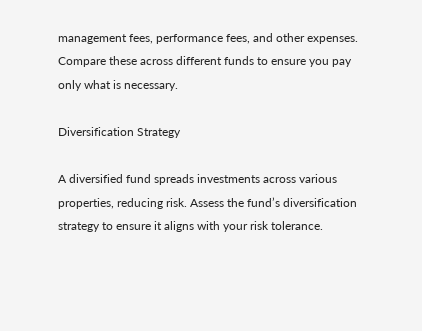management fees, performance fees, and other expenses. Compare these across different funds to ensure you pay only what is necessary.

Diversification Strategy

A diversified fund spreads investments across various properties, reducing risk. Assess the fund’s diversification strategy to ensure it aligns with your risk tolerance.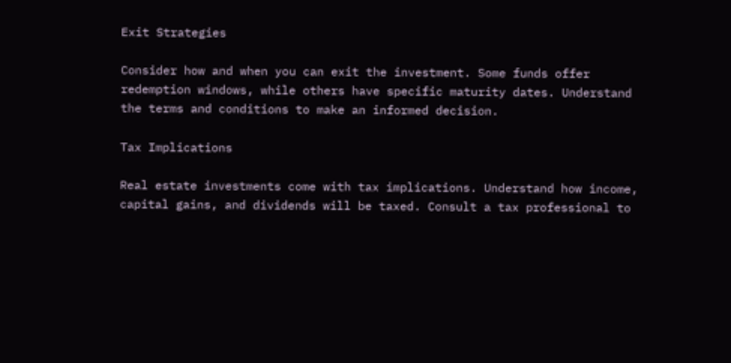Exit Strategies

Consider how and when you can exit the investment. Some funds offer redemption windows, while others have specific maturity dates. Understand the terms and conditions to make an informed decision.

Tax Implications

Real estate investments come with tax implications. Understand how income, capital gains, and dividends will be taxed. Consult a tax professional to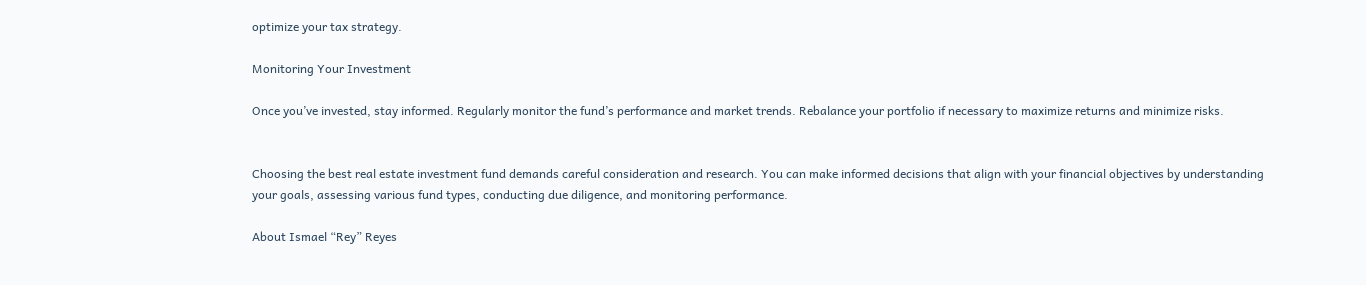optimize your tax strategy.

Monitoring Your Investment

Once you’ve invested, stay informed. Regularly monitor the fund’s performance and market trends. Rebalance your portfolio if necessary to maximize returns and minimize risks.


Choosing the best real estate investment fund demands careful consideration and research. You can make informed decisions that align with your financial objectives by understanding your goals, assessing various fund types, conducting due diligence, and monitoring performance.

About Ismael “Rey” Reyes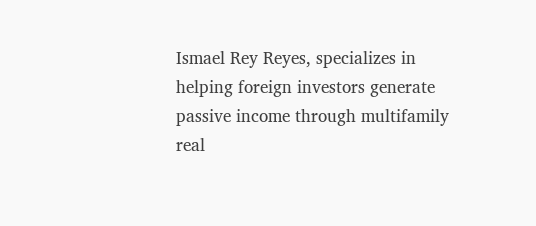Ismael Rey Reyes, specializes in helping foreign investors generate passive income through multifamily real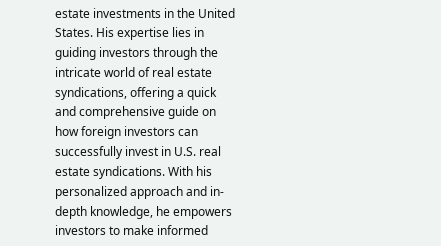estate investments in the United States. His expertise lies in guiding investors through the intricate world of real estate syndications, offering a quick and comprehensive guide on how foreign investors can successfully invest in U.S. real estate syndications. With his personalized approach and in-depth knowledge, he empowers investors to make informed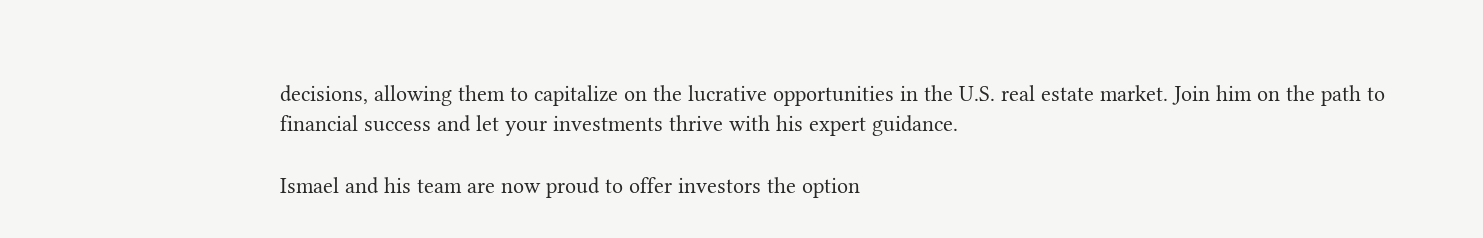decisions, allowing them to capitalize on the lucrative opportunities in the U.S. real estate market. Join him on the path to financial success and let your investments thrive with his expert guidance.

Ismael and his team are now proud to offer investors the option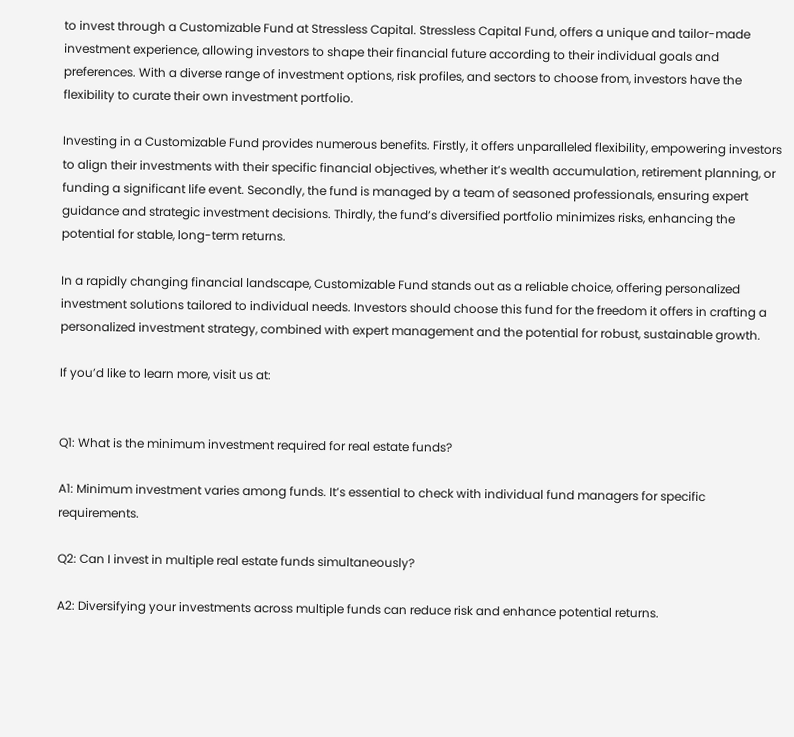to invest through a Customizable Fund at Stressless Capital. Stressless Capital Fund, offers a unique and tailor-made investment experience, allowing investors to shape their financial future according to their individual goals and preferences. With a diverse range of investment options, risk profiles, and sectors to choose from, investors have the flexibility to curate their own investment portfolio.

Investing in a Customizable Fund provides numerous benefits. Firstly, it offers unparalleled flexibility, empowering investors to align their investments with their specific financial objectives, whether it’s wealth accumulation, retirement planning, or funding a significant life event. Secondly, the fund is managed by a team of seasoned professionals, ensuring expert guidance and strategic investment decisions. Thirdly, the fund’s diversified portfolio minimizes risks, enhancing the potential for stable, long-term returns.

In a rapidly changing financial landscape, Customizable Fund stands out as a reliable choice, offering personalized investment solutions tailored to individual needs. Investors should choose this fund for the freedom it offers in crafting a personalized investment strategy, combined with expert management and the potential for robust, sustainable growth.

If you’d like to learn more, visit us at:


Q1: What is the minimum investment required for real estate funds?

A1: Minimum investment varies among funds. It’s essential to check with individual fund managers for specific requirements.

Q2: Can I invest in multiple real estate funds simultaneously?

A2: Diversifying your investments across multiple funds can reduce risk and enhance potential returns.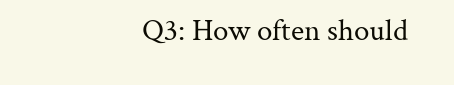Q3: How often should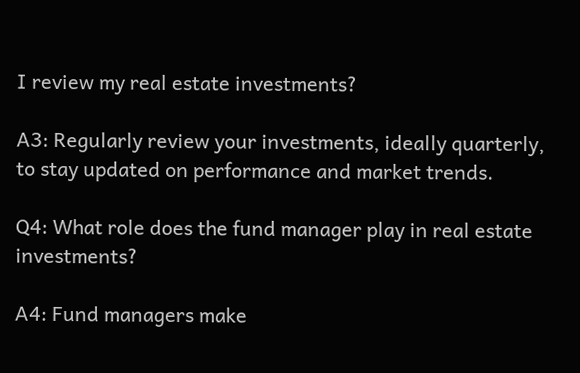I review my real estate investments?

A3: Regularly review your investments, ideally quarterly, to stay updated on performance and market trends.

Q4: What role does the fund manager play in real estate investments?

A4: Fund managers make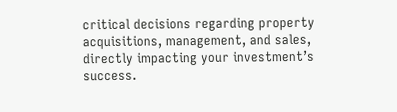critical decisions regarding property acquisitions, management, and sales, directly impacting your investment’s success.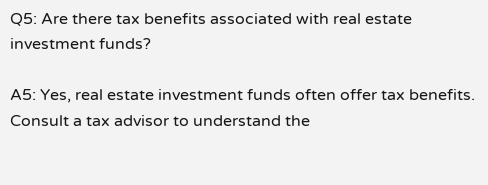Q5: Are there tax benefits associated with real estate investment funds?

A5: Yes, real estate investment funds often offer tax benefits. Consult a tax advisor to understand the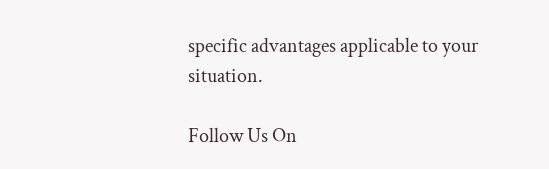specific advantages applicable to your situation.

Follow Us On